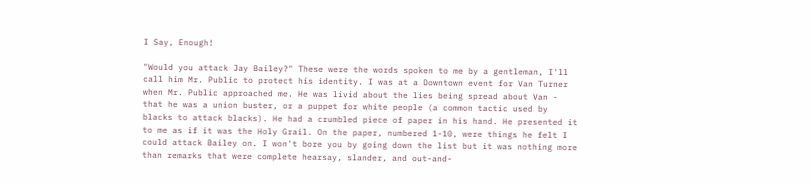I Say, Enough!

"Would you attack Jay Bailey?" These were the words spoken to me by a gentleman, I'll call him Mr. Public to protect his identity. I was at a Downtown event for Van Turner when Mr. Public approached me. He was livid about the lies being spread about Van - that he was a union buster, or a puppet for white people (a common tactic used by blacks to attack blacks). He had a crumbled piece of paper in his hand. He presented it to me as if it was the Holy Grail. On the paper, numbered 1-10, were things he felt I could attack Bailey on. I won't bore you by going down the list but it was nothing more than remarks that were complete hearsay, slander, and out-and-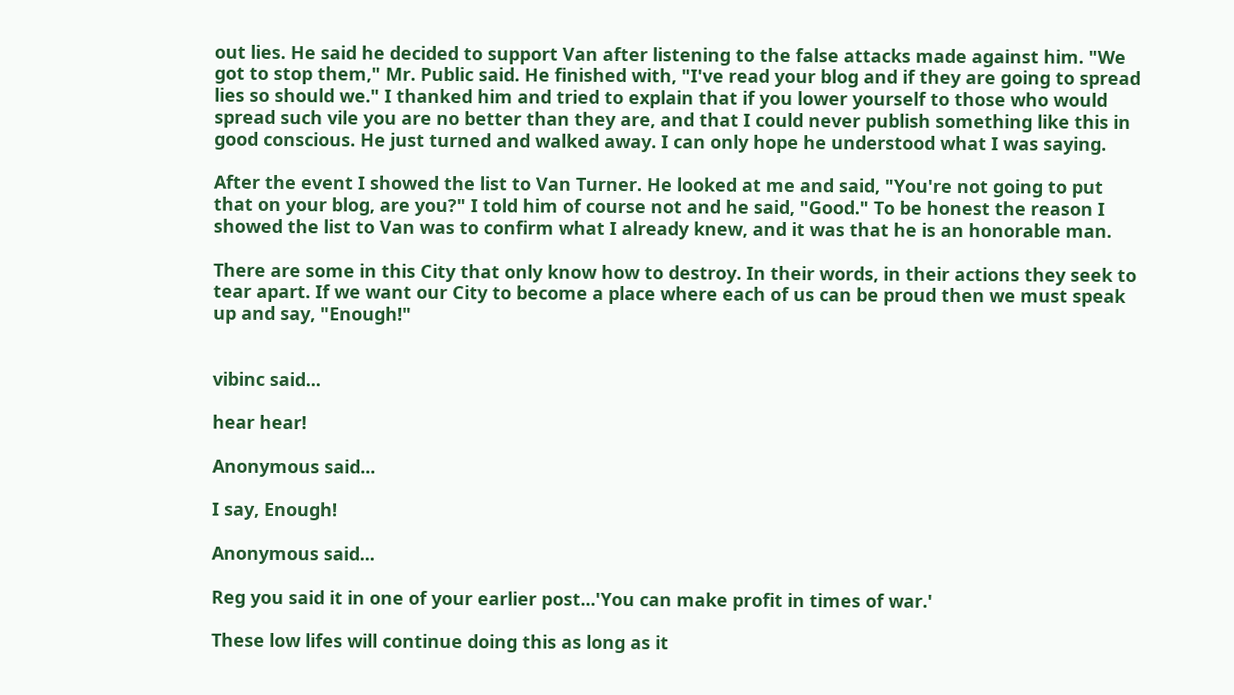out lies. He said he decided to support Van after listening to the false attacks made against him. "We got to stop them," Mr. Public said. He finished with, "I've read your blog and if they are going to spread lies so should we." I thanked him and tried to explain that if you lower yourself to those who would spread such vile you are no better than they are, and that I could never publish something like this in good conscious. He just turned and walked away. I can only hope he understood what I was saying.

After the event I showed the list to Van Turner. He looked at me and said, "You're not going to put that on your blog, are you?" I told him of course not and he said, "Good." To be honest the reason I showed the list to Van was to confirm what I already knew, and it was that he is an honorable man.

There are some in this City that only know how to destroy. In their words, in their actions they seek to tear apart. If we want our City to become a place where each of us can be proud then we must speak up and say, "Enough!"


vibinc said...

hear hear!

Anonymous said...

I say, Enough!

Anonymous said...

Reg you said it in one of your earlier post...'You can make profit in times of war.'

These low lifes will continue doing this as long as it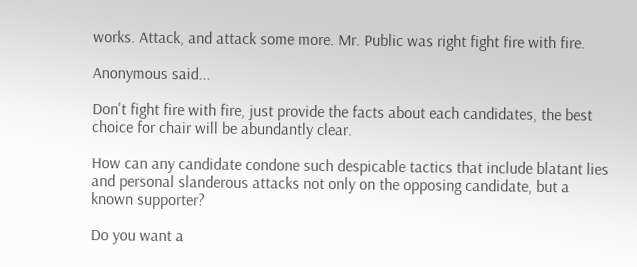works. Attack, and attack some more. Mr. Public was right fight fire with fire.

Anonymous said...

Don't fight fire with fire, just provide the facts about each candidates, the best choice for chair will be abundantly clear.

How can any candidate condone such despicable tactics that include blatant lies and personal slanderous attacks not only on the opposing candidate, but a known supporter?

Do you want a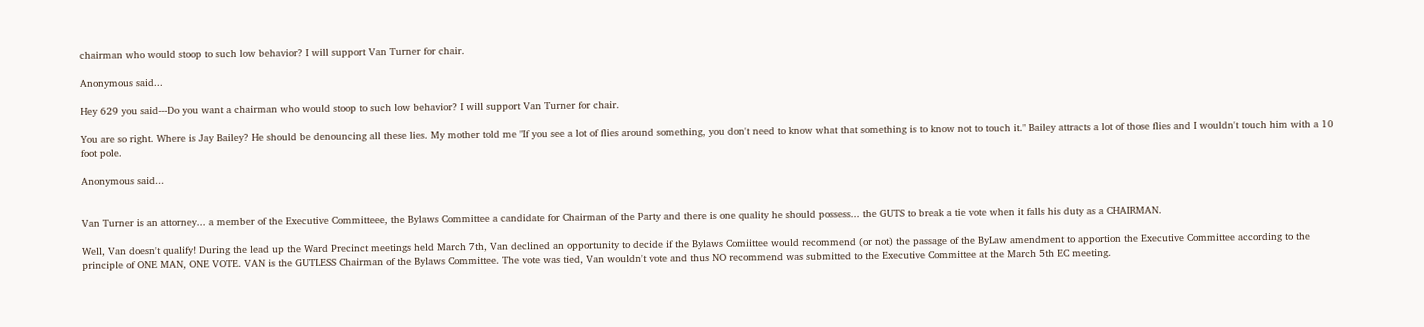chairman who would stoop to such low behavior? I will support Van Turner for chair.

Anonymous said...

Hey 629 you said---Do you want a chairman who would stoop to such low behavior? I will support Van Turner for chair.

You are so right. Where is Jay Bailey? He should be denouncing all these lies. My mother told me "If you see a lot of flies around something, you don't need to know what that something is to know not to touch it." Bailey attracts a lot of those flies and I wouldn't touch him with a 10 foot pole.

Anonymous said...


Van Turner is an attorney... a member of the Executive Committeee, the Bylaws Committee a candidate for Chairman of the Party and there is one quality he should possess... the GUTS to break a tie vote when it falls his duty as a CHAIRMAN.

Well, Van doesn't qualify! During the lead up the Ward Precinct meetings held March 7th, Van declined an opportunity to decide if the Bylaws Comiittee would recommend (or not) the passage of the ByLaw amendment to apportion the Executive Committee according to the principle of ONE MAN, ONE VOTE. VAN is the GUTLESS Chairman of the Bylaws Committee. The vote was tied, Van wouldn't vote and thus NO recommend was submitted to the Executive Committee at the March 5th EC meeting.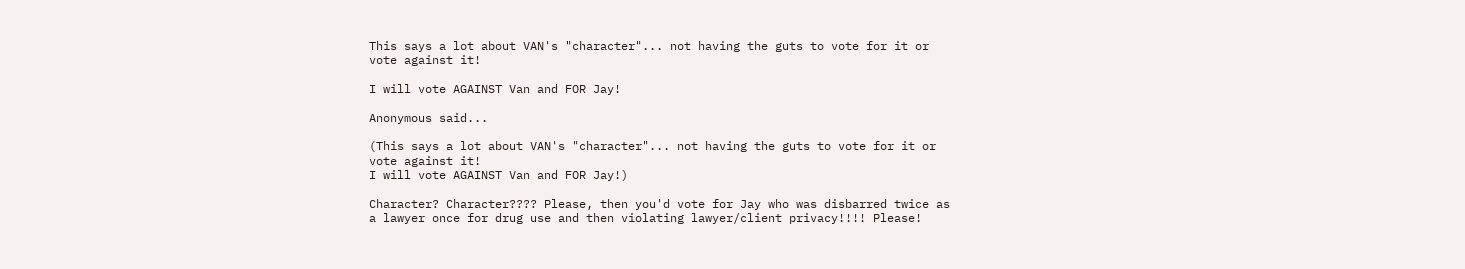This says a lot about VAN's "character"... not having the guts to vote for it or vote against it!

I will vote AGAINST Van and FOR Jay!

Anonymous said...

(This says a lot about VAN's "character"... not having the guts to vote for it or vote against it!
I will vote AGAINST Van and FOR Jay!)

Character? Character???? Please, then you'd vote for Jay who was disbarred twice as a lawyer once for drug use and then violating lawyer/client privacy!!!! Please!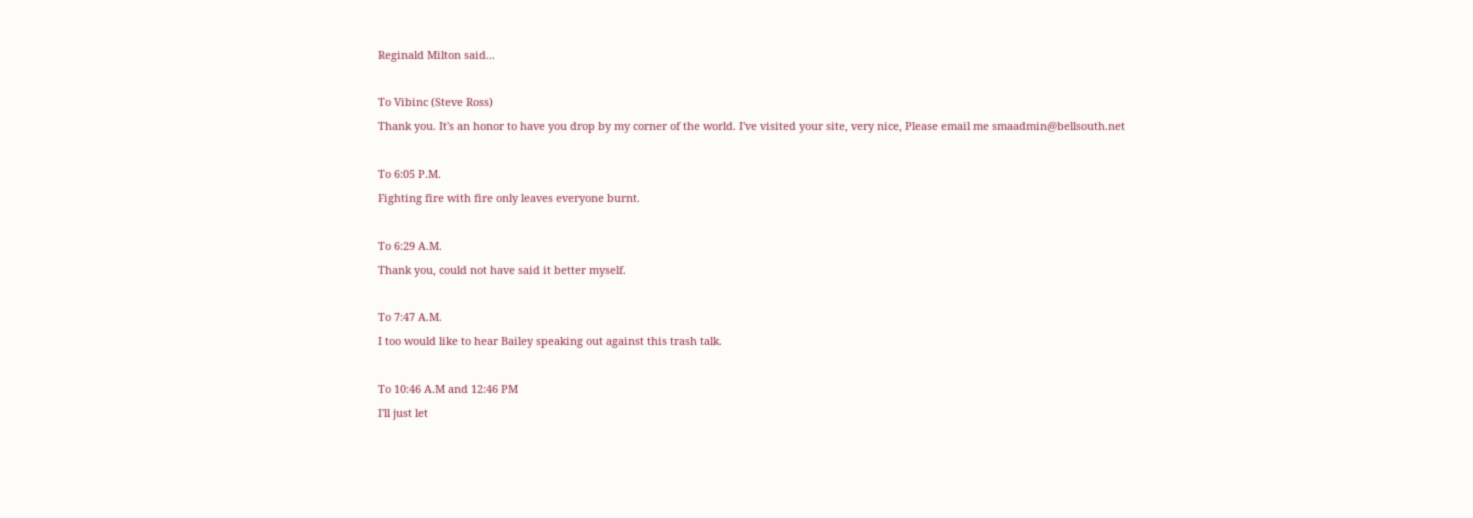Reginald Milton said...

To Vibinc (Steve Ross)
Thank you. It's an honor to have you drop by my corner of the world. I've visited your site, very nice, Please email me smaadmin@bellsouth.net

To 6:05 P.M.
Fighting fire with fire only leaves everyone burnt.

To 6:29 A.M.
Thank you, could not have said it better myself.

To 7:47 A.M.
I too would like to hear Bailey speaking out against this trash talk.

To 10:46 A.M and 12:46 PM
I'll just let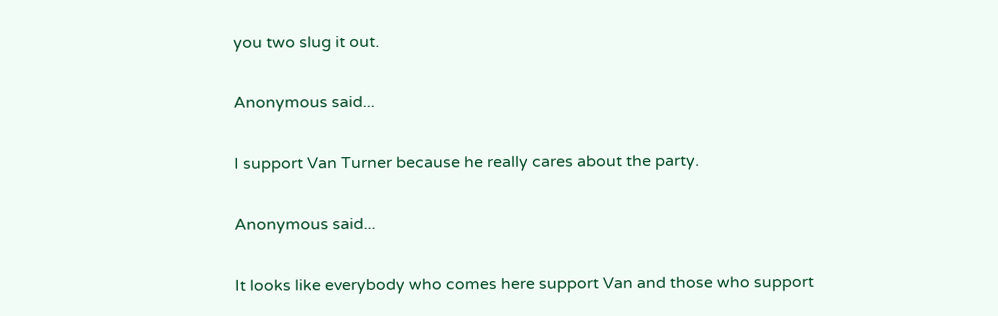you two slug it out.

Anonymous said...

I support Van Turner because he really cares about the party.

Anonymous said...

It looks like everybody who comes here support Van and those who support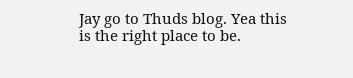Jay go to Thuds blog. Yea this is the right place to be.